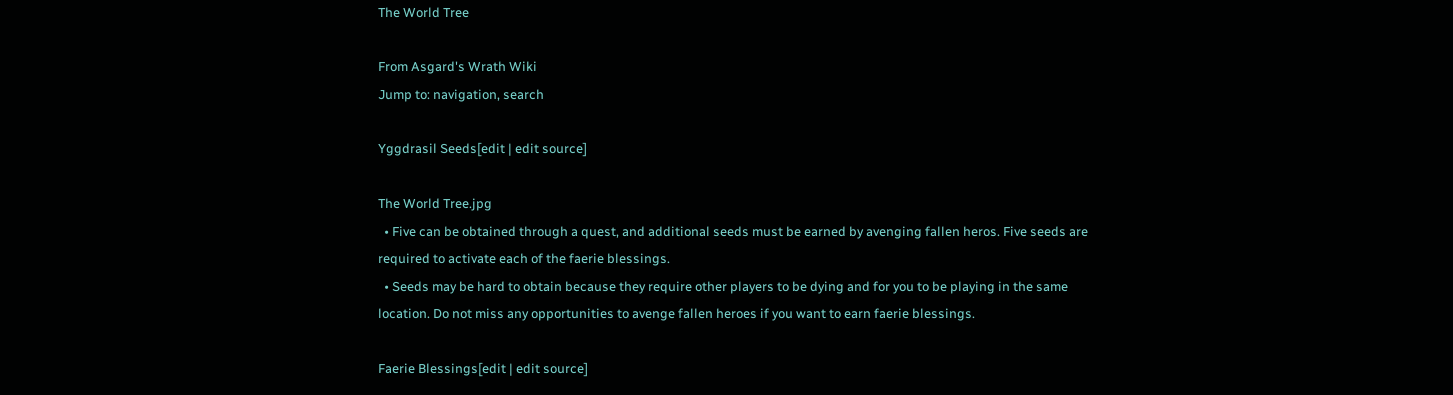The World Tree

From Asgard's Wrath Wiki
Jump to: navigation, search

Yggdrasil Seeds[edit | edit source]

The World Tree.jpg
  • Five can be obtained through a quest, and additional seeds must be earned by avenging fallen heros. Five seeds are required to activate each of the faerie blessings.
  • Seeds may be hard to obtain because they require other players to be dying and for you to be playing in the same location. Do not miss any opportunities to avenge fallen heroes if you want to earn faerie blessings.

Faerie Blessings[edit | edit source]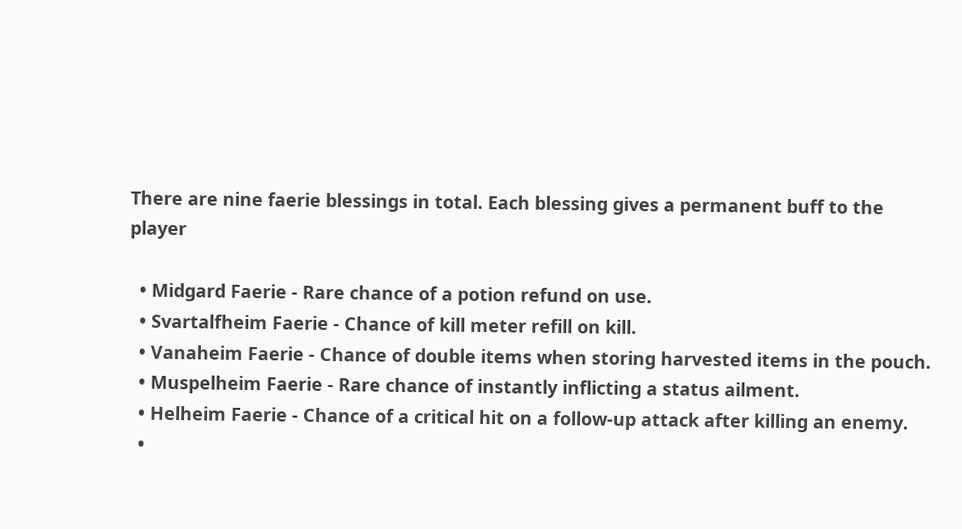There are nine faerie blessings in total. Each blessing gives a permanent buff to the player

  • Midgard Faerie - Rare chance of a potion refund on use.
  • Svartalfheim Faerie - Chance of kill meter refill on kill.
  • Vanaheim Faerie - Chance of double items when storing harvested items in the pouch.
  • Muspelheim Faerie - Rare chance of instantly inflicting a status ailment.
  • Helheim Faerie - Chance of a critical hit on a follow-up attack after killing an enemy.
  •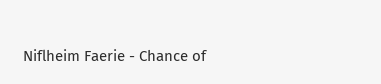Niflheim Faerie - Chance of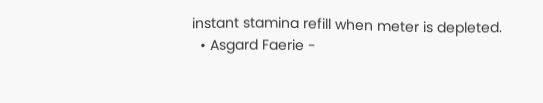instant stamina refill when meter is depleted.
  • Asgard Faerie -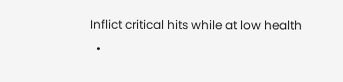Inflict critical hits while at low health
  •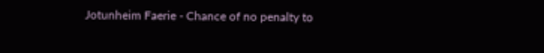Jotunheim Faerie - Chance of no penalty to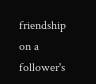friendship on a follower's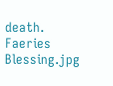death.
Faeries Blessing.jpg